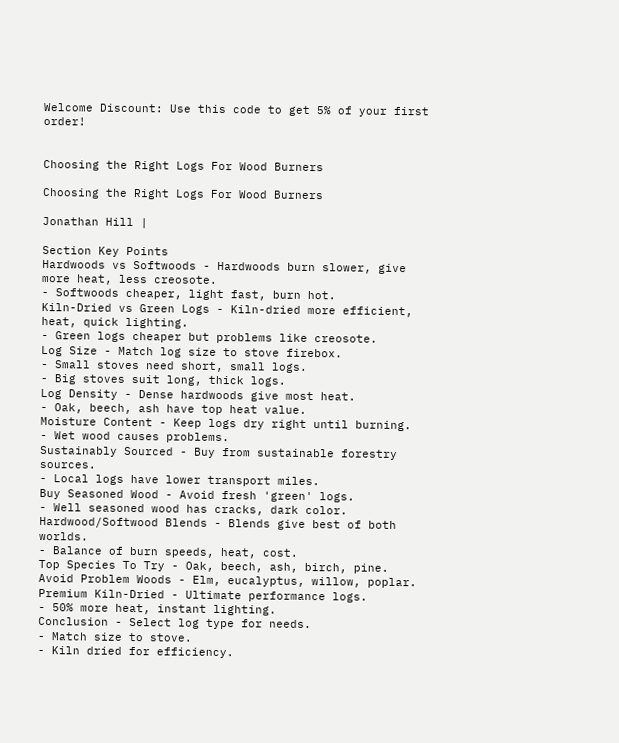Welcome Discount: Use this code to get 5% of your first order!


Choosing the Right Logs For Wood Burners

Choosing the Right Logs For Wood Burners

Jonathan Hill |

Section Key Points
Hardwoods vs Softwoods - Hardwoods burn slower, give more heat, less creosote.
- Softwoods cheaper, light fast, burn hot.
Kiln-Dried vs Green Logs - Kiln-dried more efficient, heat, quick lighting.
- Green logs cheaper but problems like creosote.
Log Size - Match log size to stove firebox.
- Small stoves need short, small logs.
- Big stoves suit long, thick logs.
Log Density - Dense hardwoods give most heat.
- Oak, beech, ash have top heat value.
Moisture Content - Keep logs dry right until burning.
- Wet wood causes problems.
Sustainably Sourced - Buy from sustainable forestry sources.
- Local logs have lower transport miles.
Buy Seasoned Wood - Avoid fresh 'green' logs.
- Well seasoned wood has cracks, dark color.
Hardwood/Softwood Blends - Blends give best of both worlds.
- Balance of burn speeds, heat, cost.
Top Species To Try - Oak, beech, ash, birch, pine.
Avoid Problem Woods - Elm, eucalyptus, willow, poplar.
Premium Kiln-Dried - Ultimate performance logs.
- 50% more heat, instant lighting.
Conclusion - Select log type for needs.
- Match size to stove.
- Kiln dried for efficiency.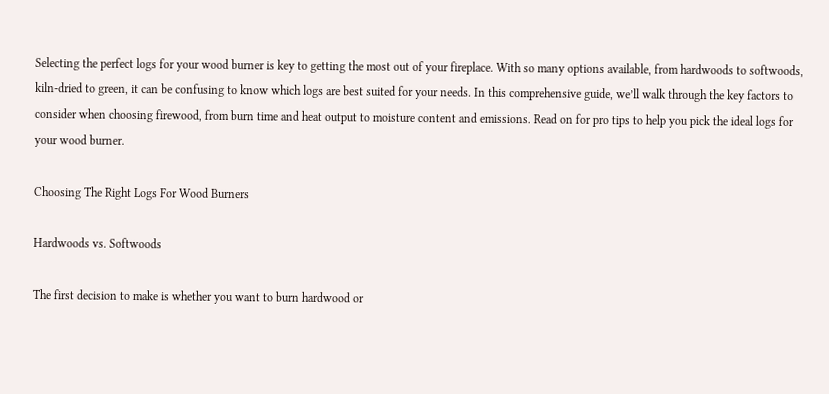Selecting the perfect logs for your wood burner is key to getting the most out of your fireplace. With so many options available, from hardwoods to softwoods, kiln-dried to green, it can be confusing to know which logs are best suited for your needs. In this comprehensive guide, we’ll walk through the key factors to consider when choosing firewood, from burn time and heat output to moisture content and emissions. Read on for pro tips to help you pick the ideal logs for your wood burner.

Choosing The Right Logs For Wood Burners

Hardwoods vs. Softwoods

The first decision to make is whether you want to burn hardwood or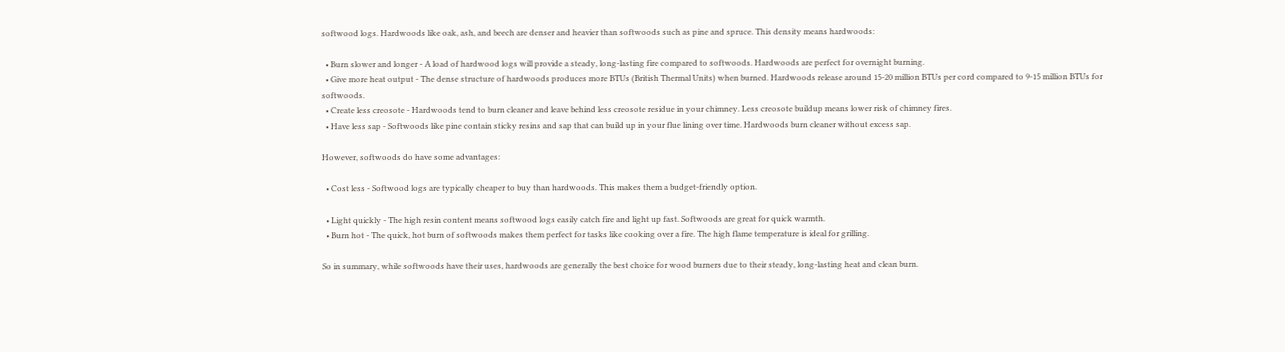softwood logs. Hardwoods like oak, ash, and beech are denser and heavier than softwoods such as pine and spruce. This density means hardwoods:

  • Burn slower and longer - A load of hardwood logs will provide a steady, long-lasting fire compared to softwoods. Hardwoods are perfect for overnight burning.
  • Give more heat output - The dense structure of hardwoods produces more BTUs (British Thermal Units) when burned. Hardwoods release around 15-20 million BTUs per cord compared to 9-15 million BTUs for softwoods.
  • Create less creosote - Hardwoods tend to burn cleaner and leave behind less creosote residue in your chimney. Less creosote buildup means lower risk of chimney fires.
  • Have less sap - Softwoods like pine contain sticky resins and sap that can build up in your flue lining over time. Hardwoods burn cleaner without excess sap.

However, softwoods do have some advantages:

  • Cost less - Softwood logs are typically cheaper to buy than hardwoods. This makes them a budget-friendly option.

  • Light quickly - The high resin content means softwood logs easily catch fire and light up fast. Softwoods are great for quick warmth.
  • Burn hot - The quick, hot burn of softwoods makes them perfect for tasks like cooking over a fire. The high flame temperature is ideal for grilling.

So in summary, while softwoods have their uses, hardwoods are generally the best choice for wood burners due to their steady, long-lasting heat and clean burn.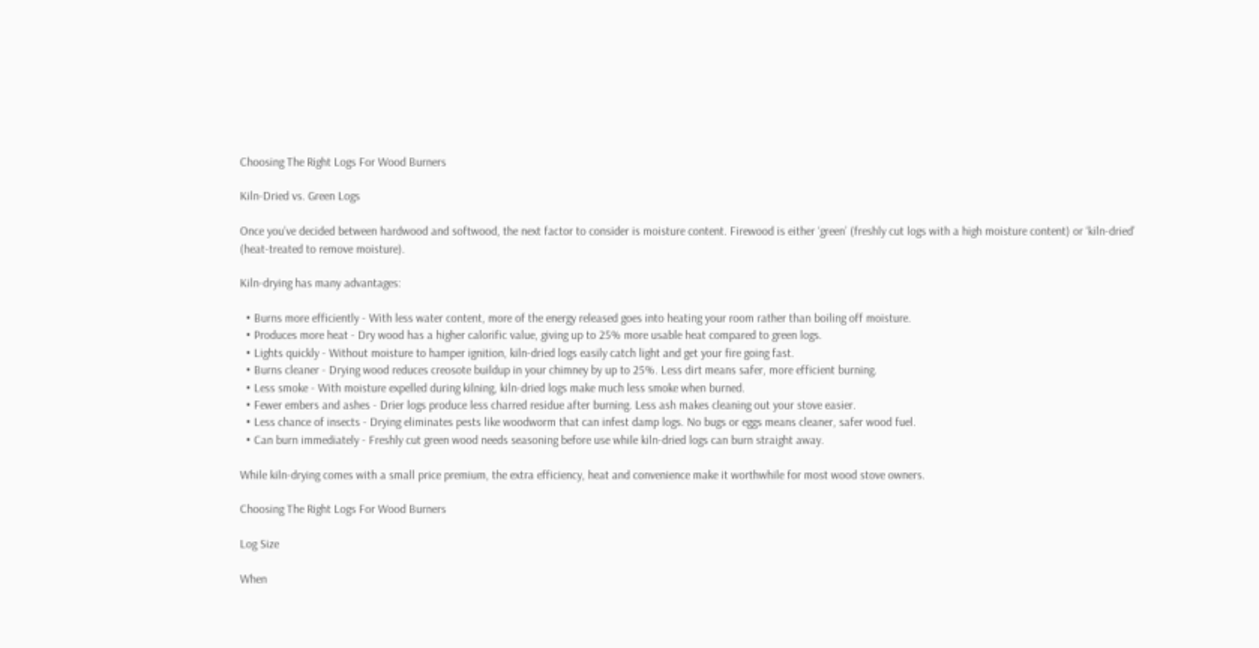Choosing The Right Logs For Wood Burners

Kiln-Dried vs. Green Logs

Once you’ve decided between hardwood and softwood, the next factor to consider is moisture content. Firewood is either ‘green’ (freshly cut logs with a high moisture content) or ‘kiln-dried’ (heat-treated to remove moisture).

Kiln-drying has many advantages:

  • Burns more efficiently - With less water content, more of the energy released goes into heating your room rather than boiling off moisture.
  • Produces more heat - Dry wood has a higher calorific value, giving up to 25% more usable heat compared to green logs.
  • Lights quickly - Without moisture to hamper ignition, kiln-dried logs easily catch light and get your fire going fast.
  • Burns cleaner - Drying wood reduces creosote buildup in your chimney by up to 25%. Less dirt means safer, more efficient burning.
  • Less smoke - With moisture expelled during kilning, kiln-dried logs make much less smoke when burned.
  • Fewer embers and ashes - Drier logs produce less charred residue after burning. Less ash makes cleaning out your stove easier.
  • Less chance of insects - Drying eliminates pests like woodworm that can infest damp logs. No bugs or eggs means cleaner, safer wood fuel.
  • Can burn immediately - Freshly cut green wood needs seasoning before use while kiln-dried logs can burn straight away.

While kiln-drying comes with a small price premium, the extra efficiency, heat and convenience make it worthwhile for most wood stove owners.

Choosing The Right Logs For Wood Burners

Log Size

When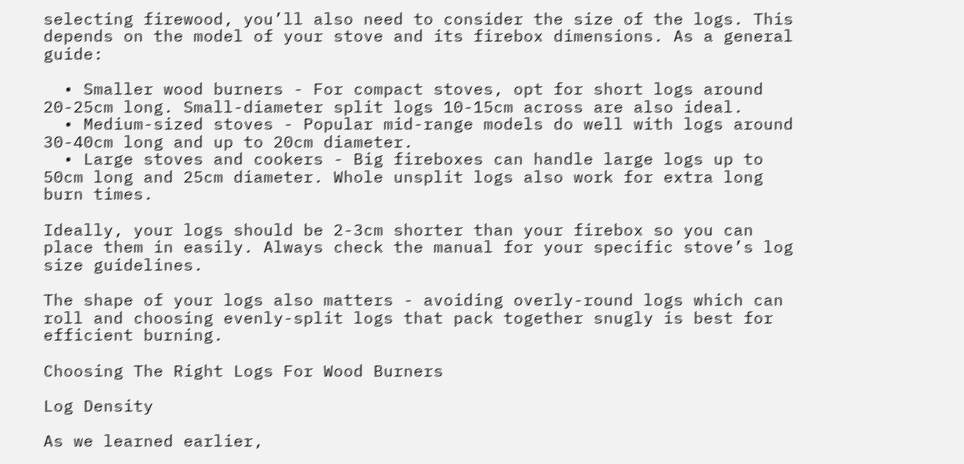selecting firewood, you’ll also need to consider the size of the logs. This depends on the model of your stove and its firebox dimensions. As a general guide:

  • Smaller wood burners - For compact stoves, opt for short logs around 20-25cm long. Small-diameter split logs 10-15cm across are also ideal.
  • Medium-sized stoves - Popular mid-range models do well with logs around 30-40cm long and up to 20cm diameter.
  • Large stoves and cookers - Big fireboxes can handle large logs up to 50cm long and 25cm diameter. Whole unsplit logs also work for extra long burn times.

Ideally, your logs should be 2-3cm shorter than your firebox so you can place them in easily. Always check the manual for your specific stove’s log size guidelines.

The shape of your logs also matters - avoiding overly-round logs which can roll and choosing evenly-split logs that pack together snugly is best for efficient burning.

Choosing The Right Logs For Wood Burners

Log Density

As we learned earlier,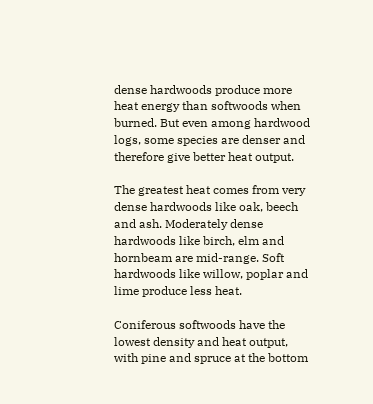dense hardwoods produce more heat energy than softwoods when burned. But even among hardwood logs, some species are denser and therefore give better heat output.

The greatest heat comes from very dense hardwoods like oak, beech and ash. Moderately dense hardwoods like birch, elm and hornbeam are mid-range. Soft hardwoods like willow, poplar and lime produce less heat.

Coniferous softwoods have the lowest density and heat output, with pine and spruce at the bottom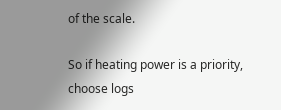of the scale.

So if heating power is a priority, choose logs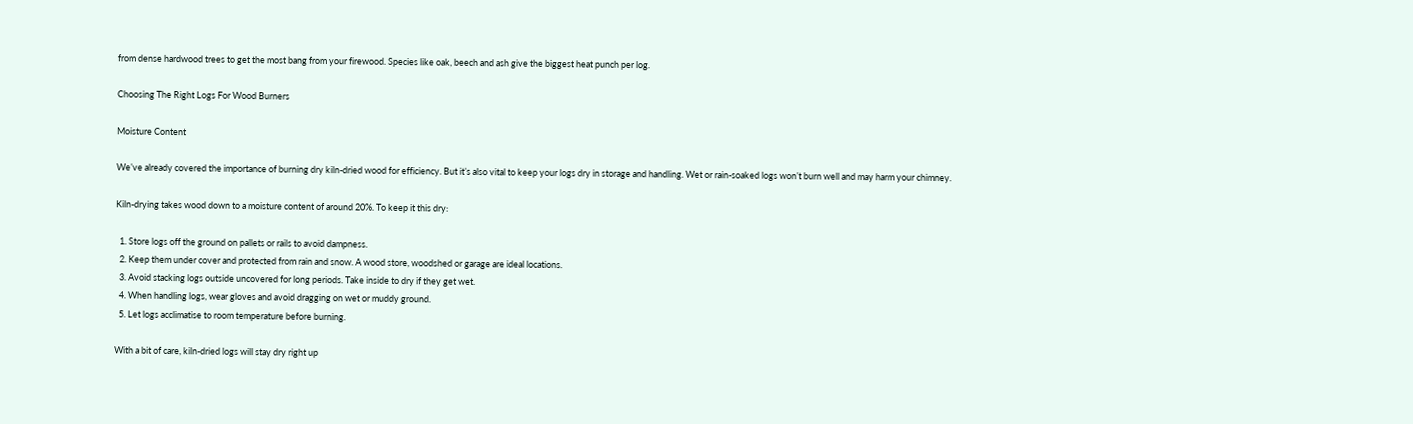from dense hardwood trees to get the most bang from your firewood. Species like oak, beech and ash give the biggest heat punch per log.

Choosing The Right Logs For Wood Burners

Moisture Content

We’ve already covered the importance of burning dry kiln-dried wood for efficiency. But it’s also vital to keep your logs dry in storage and handling. Wet or rain-soaked logs won’t burn well and may harm your chimney.

Kiln-drying takes wood down to a moisture content of around 20%. To keep it this dry:

  1. Store logs off the ground on pallets or rails to avoid dampness.
  2. Keep them under cover and protected from rain and snow. A wood store, woodshed or garage are ideal locations.
  3. Avoid stacking logs outside uncovered for long periods. Take inside to dry if they get wet.
  4. When handling logs, wear gloves and avoid dragging on wet or muddy ground.
  5. Let logs acclimatise to room temperature before burning.

With a bit of care, kiln-dried logs will stay dry right up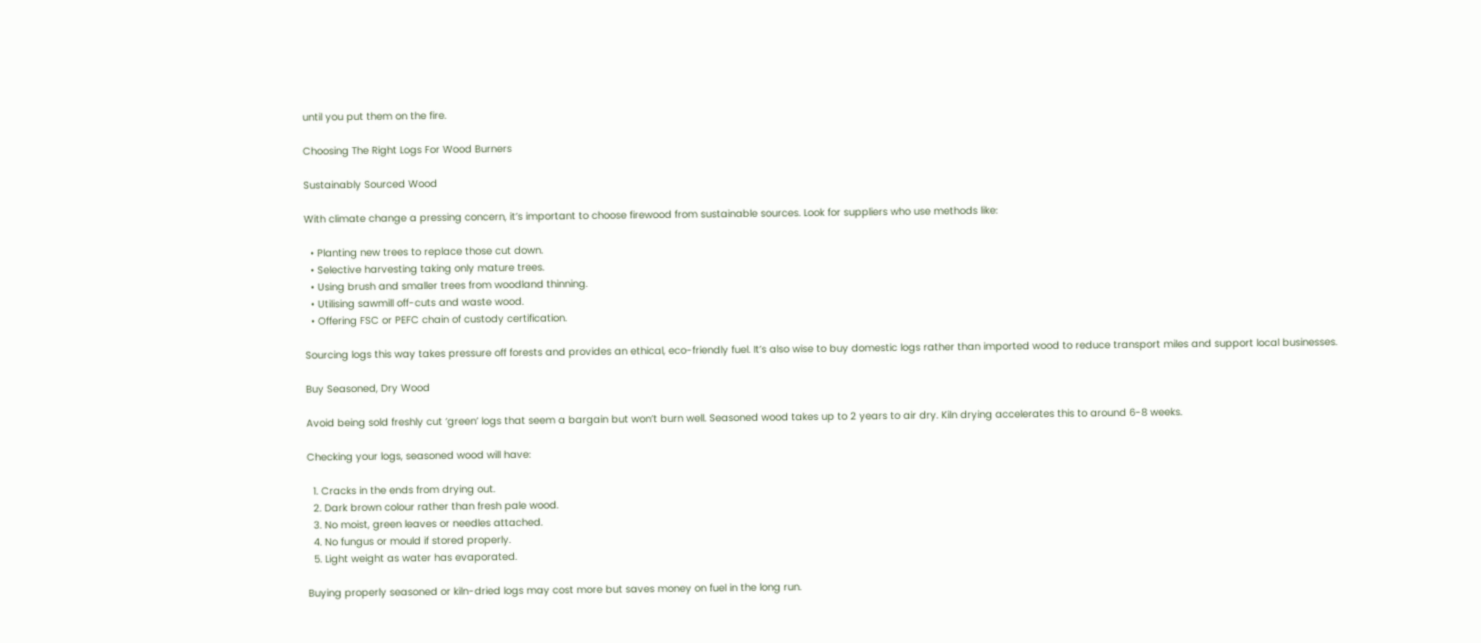until you put them on the fire.

Choosing The Right Logs For Wood Burners

Sustainably Sourced Wood

With climate change a pressing concern, it’s important to choose firewood from sustainable sources. Look for suppliers who use methods like:

  • Planting new trees to replace those cut down.
  • Selective harvesting taking only mature trees.
  • Using brush and smaller trees from woodland thinning.
  • Utilising sawmill off-cuts and waste wood.
  • Offering FSC or PEFC chain of custody certification.

Sourcing logs this way takes pressure off forests and provides an ethical, eco-friendly fuel. It’s also wise to buy domestic logs rather than imported wood to reduce transport miles and support local businesses.

Buy Seasoned, Dry Wood

Avoid being sold freshly cut ‘green’ logs that seem a bargain but won’t burn well. Seasoned wood takes up to 2 years to air dry. Kiln drying accelerates this to around 6-8 weeks.

Checking your logs, seasoned wood will have:

  1. Cracks in the ends from drying out.
  2. Dark brown colour rather than fresh pale wood.
  3. No moist, green leaves or needles attached.
  4. No fungus or mould if stored properly.
  5. Light weight as water has evaporated.

Buying properly seasoned or kiln-dried logs may cost more but saves money on fuel in the long run.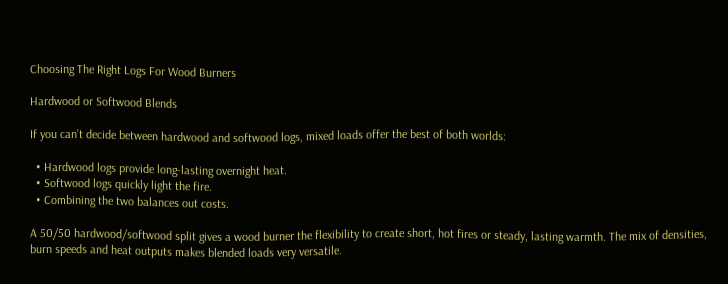Choosing The Right Logs For Wood Burners

Hardwood or Softwood Blends

If you can’t decide between hardwood and softwood logs, mixed loads offer the best of both worlds:

  • Hardwood logs provide long-lasting overnight heat.
  • Softwood logs quickly light the fire.
  • Combining the two balances out costs.

A 50/50 hardwood/softwood split gives a wood burner the flexibility to create short, hot fires or steady, lasting warmth. The mix of densities, burn speeds and heat outputs makes blended loads very versatile.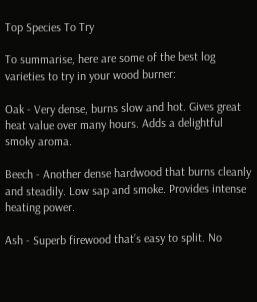Top Species To Try

To summarise, here are some of the best log varieties to try in your wood burner:

Oak - Very dense, burns slow and hot. Gives great heat value over many hours. Adds a delightful smoky aroma.

Beech - Another dense hardwood that burns cleanly and steadily. Low sap and smoke. Provides intense heating power.

Ash - Superb firewood that’s easy to split. No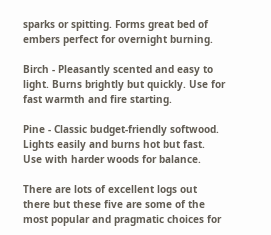sparks or spitting. Forms great bed of embers perfect for overnight burning.

Birch - Pleasantly scented and easy to light. Burns brightly but quickly. Use for fast warmth and fire starting.

Pine - Classic budget-friendly softwood. Lights easily and burns hot but fast. Use with harder woods for balance.

There are lots of excellent logs out there but these five are some of the most popular and pragmatic choices for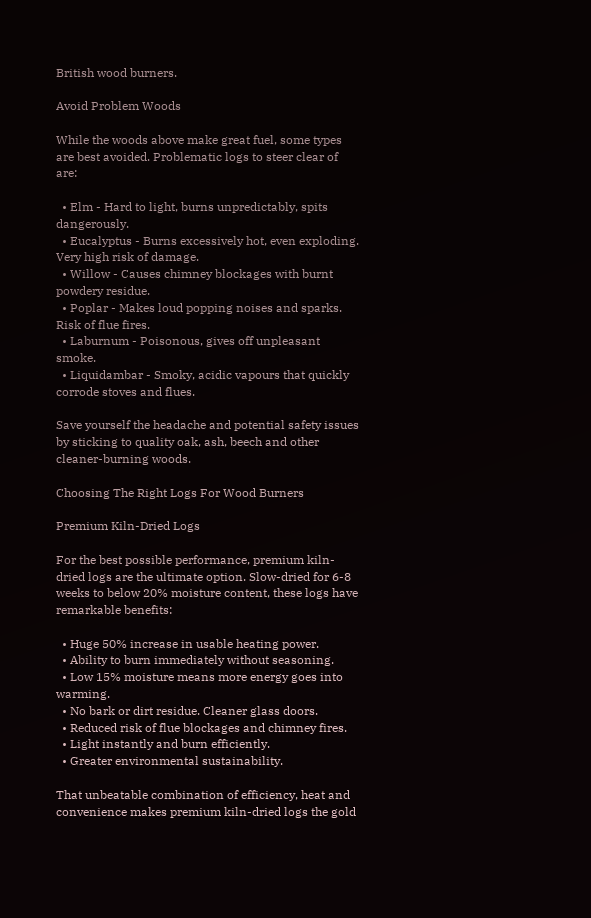British wood burners.

Avoid Problem Woods

While the woods above make great fuel, some types are best avoided. Problematic logs to steer clear of are:

  • Elm - Hard to light, burns unpredictably, spits dangerously.
  • Eucalyptus - Burns excessively hot, even exploding. Very high risk of damage.
  • Willow - Causes chimney blockages with burnt powdery residue.
  • Poplar - Makes loud popping noises and sparks. Risk of flue fires.
  • Laburnum - Poisonous, gives off unpleasant smoke.
  • Liquidambar - Smoky, acidic vapours that quickly corrode stoves and flues.

Save yourself the headache and potential safety issues by sticking to quality oak, ash, beech and other cleaner-burning woods.

Choosing The Right Logs For Wood Burners

Premium Kiln-Dried Logs

For the best possible performance, premium kiln-dried logs are the ultimate option. Slow-dried for 6-8 weeks to below 20% moisture content, these logs have remarkable benefits:

  • Huge 50% increase in usable heating power.
  • Ability to burn immediately without seasoning.
  • Low 15% moisture means more energy goes into warming.
  • No bark or dirt residue. Cleaner glass doors.
  • Reduced risk of flue blockages and chimney fires.
  • Light instantly and burn efficiently.
  • Greater environmental sustainability.

That unbeatable combination of efficiency, heat and convenience makes premium kiln-dried logs the gold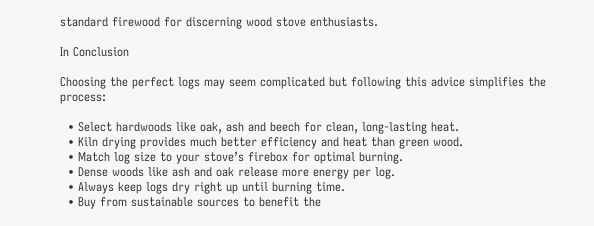standard firewood for discerning wood stove enthusiasts.

In Conclusion

Choosing the perfect logs may seem complicated but following this advice simplifies the process:

  • Select hardwoods like oak, ash and beech for clean, long-lasting heat.
  • Kiln drying provides much better efficiency and heat than green wood.
  • Match log size to your stove’s firebox for optimal burning.
  • Dense woods like ash and oak release more energy per log.
  • Always keep logs dry right up until burning time.
  • Buy from sustainable sources to benefit the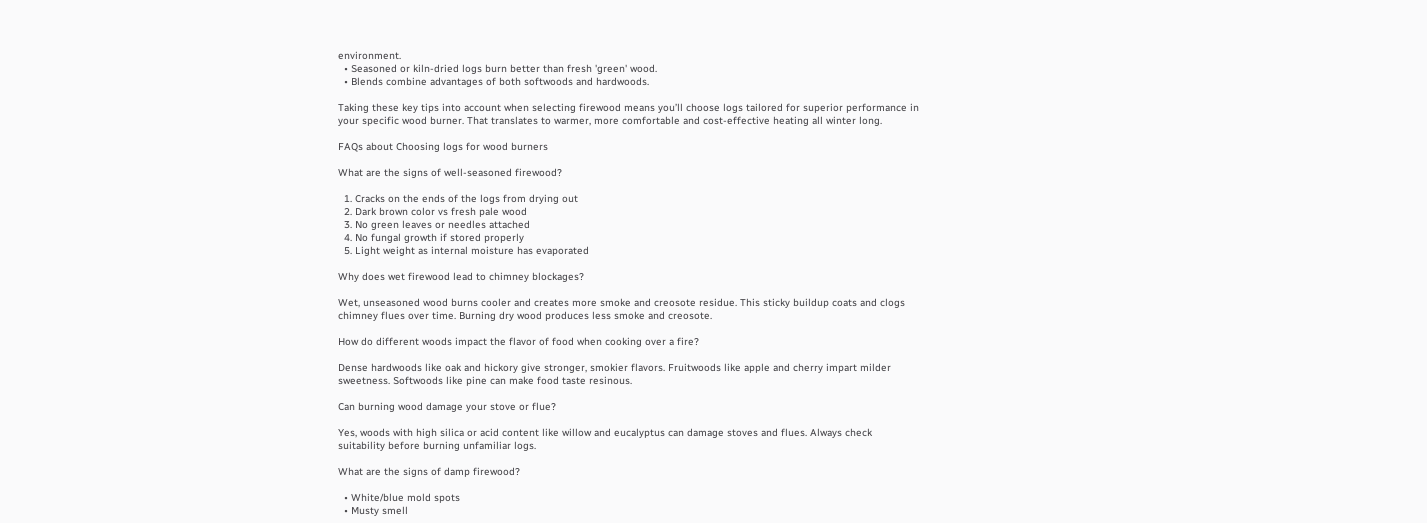environment.
  • Seasoned or kiln-dried logs burn better than fresh 'green' wood.
  • Blends combine advantages of both softwoods and hardwoods.

Taking these key tips into account when selecting firewood means you’ll choose logs tailored for superior performance in your specific wood burner. That translates to warmer, more comfortable and cost-effective heating all winter long.

FAQs about Choosing logs for wood burners

What are the signs of well-seasoned firewood?

  1. Cracks on the ends of the logs from drying out
  2. Dark brown color vs fresh pale wood
  3. No green leaves or needles attached
  4. No fungal growth if stored properly
  5. Light weight as internal moisture has evaporated

Why does wet firewood lead to chimney blockages?

Wet, unseasoned wood burns cooler and creates more smoke and creosote residue. This sticky buildup coats and clogs chimney flues over time. Burning dry wood produces less smoke and creosote.

How do different woods impact the flavor of food when cooking over a fire?

Dense hardwoods like oak and hickory give stronger, smokier flavors. Fruitwoods like apple and cherry impart milder sweetness. Softwoods like pine can make food taste resinous.

Can burning wood damage your stove or flue?

Yes, woods with high silica or acid content like willow and eucalyptus can damage stoves and flues. Always check suitability before burning unfamiliar logs.

What are the signs of damp firewood?

  • White/blue mold spots
  • Musty smell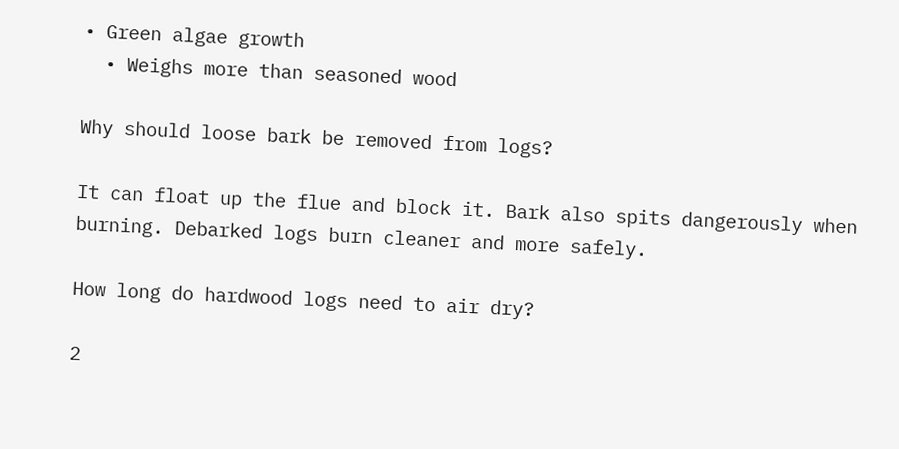• Green algae growth
  • Weighs more than seasoned wood

Why should loose bark be removed from logs?

It can float up the flue and block it. Bark also spits dangerously when burning. Debarked logs burn cleaner and more safely.

How long do hardwood logs need to air dry?

2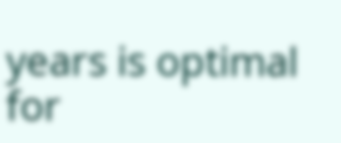years is optimal for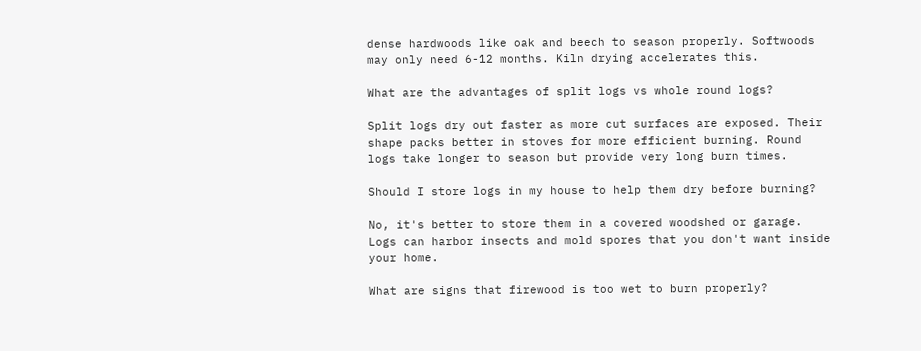dense hardwoods like oak and beech to season properly. Softwoods may only need 6-12 months. Kiln drying accelerates this.

What are the advantages of split logs vs whole round logs?

Split logs dry out faster as more cut surfaces are exposed. Their shape packs better in stoves for more efficient burning. Round logs take longer to season but provide very long burn times.

Should I store logs in my house to help them dry before burning?

No, it's better to store them in a covered woodshed or garage. Logs can harbor insects and mold spores that you don't want inside your home.

What are signs that firewood is too wet to burn properly?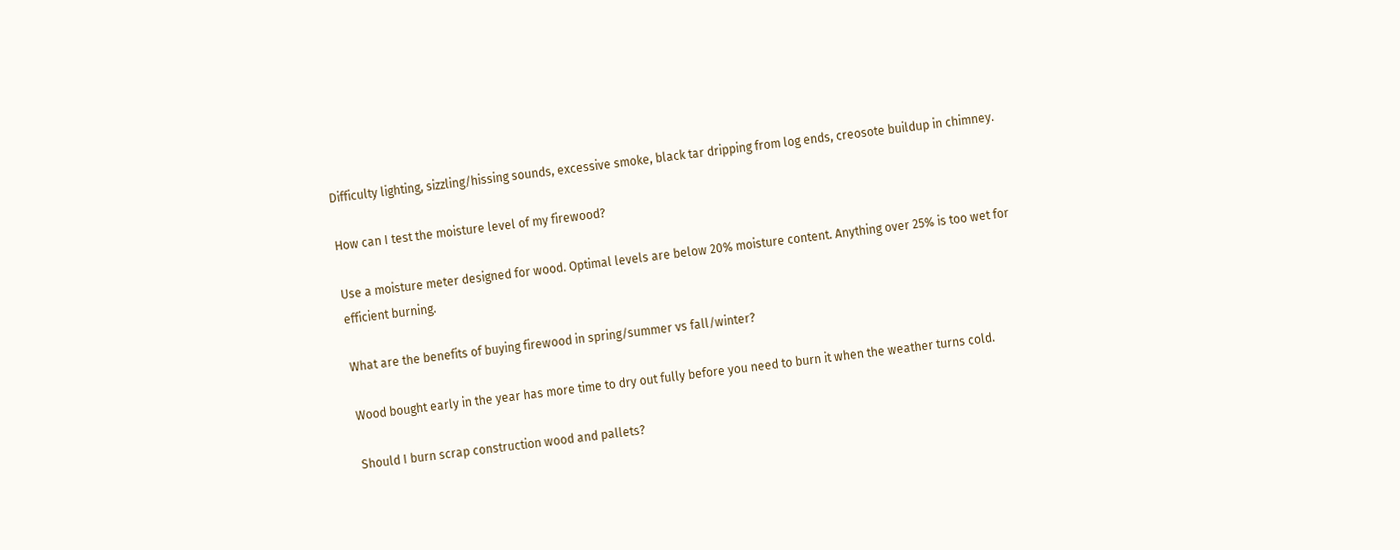Difficulty lighting, sizzling/hissing sounds, excessive smoke, black tar dripping from log ends, creosote buildup in chimney.

How can I test the moisture level of my firewood?

Use a moisture meter designed for wood. Optimal levels are below 20% moisture content. Anything over 25% is too wet for efficient burning.

What are the benefits of buying firewood in spring/summer vs fall/winter?

Wood bought early in the year has more time to dry out fully before you need to burn it when the weather turns cold.

Should I burn scrap construction wood and pallets?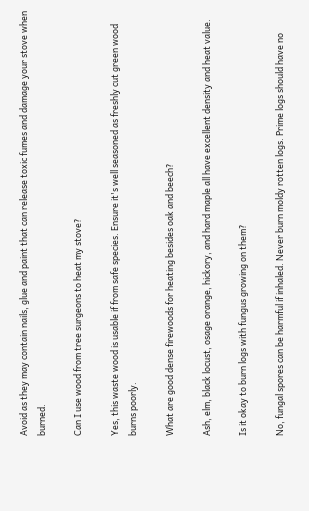Avoid as they may contain nails, glue and paint that can release toxic fumes and damage your stove when burned.

Can I use wood from tree surgeons to heat my stove?

Yes, this waste wood is usable if from safe species. Ensure it's well seasoned as freshly cut green wood burns poorly.

What are good dense firewoods for heating besides oak and beech?

Ash, elm, black locust, osage orange, hickory, and hard maple all have excellent density and heat value.

Is it okay to burn logs with fungus growing on them?

No, fungal spores can be harmful if inhaled. Never burn moldy rotten logs. Prime logs should have no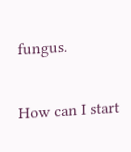fungus.

How can I start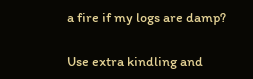a fire if my logs are damp?

Use extra kindling and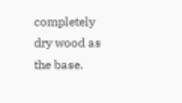completely dry wood as the base.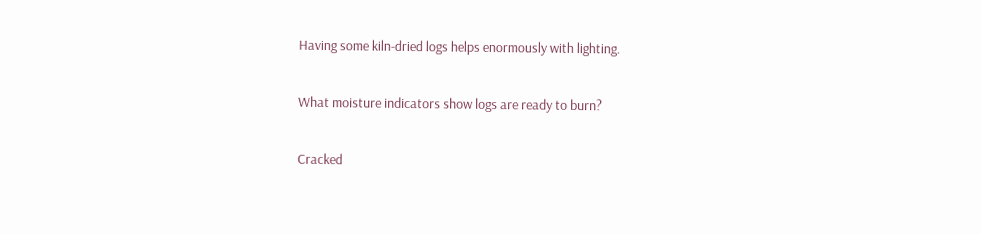Having some kiln-dried logs helps enormously with lighting.

What moisture indicators show logs are ready to burn?

Cracked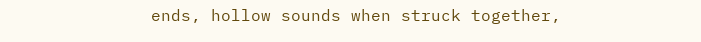ends, hollow sounds when struck together,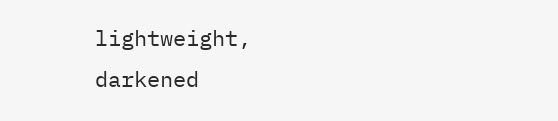lightweight, darkened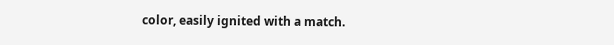color, easily ignited with a match.